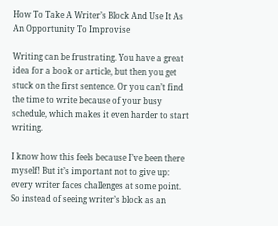How To Take A Writer’s Block And Use It As An Opportunity To Improvise

Writing can be frustrating. You have a great idea for a book or article, but then you get stuck on the first sentence. Or you can’t find the time to write because of your busy schedule, which makes it even harder to start writing.

I know how this feels because I’ve been there myself! But it’s important not to give up: every writer faces challenges at some point. So instead of seeing writer’s block as an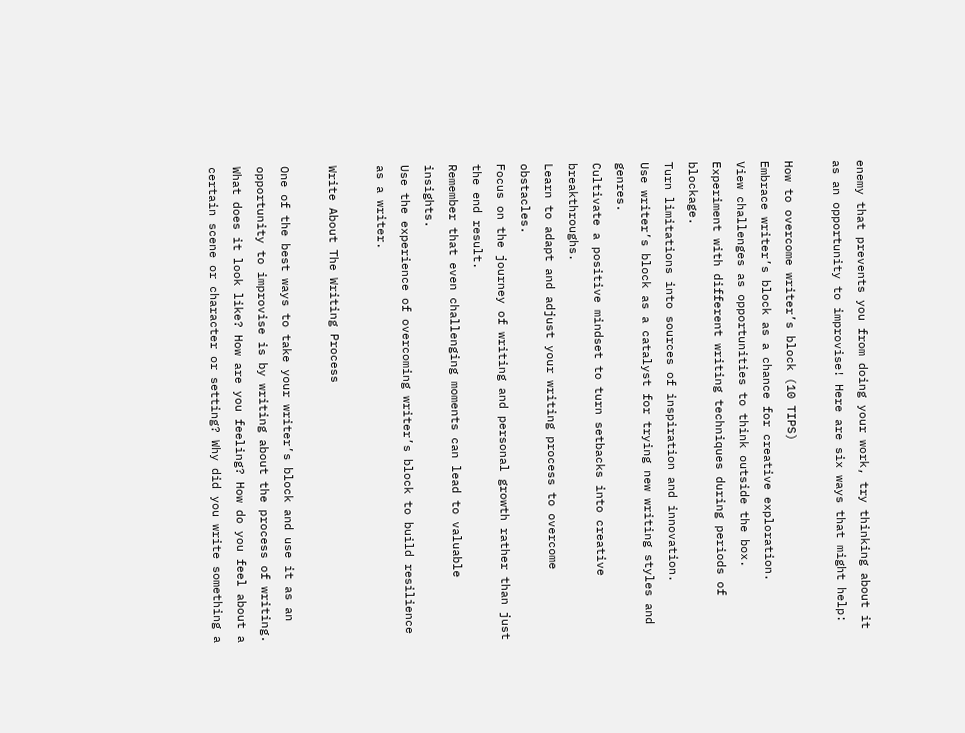enemy that prevents you from doing your work, try thinking about it as an opportunity to improvise! Here are six ways that might help:

How to overcome writer’s block (10 TIPS)
Embrace writer’s block as a chance for creative exploration.
View challenges as opportunities to think outside the box.
Experiment with different writing techniques during periods of blockage.
Turn limitations into sources of inspiration and innovation.
Use writer’s block as a catalyst for trying new writing styles and genres.
Cultivate a positive mindset to turn setbacks into creative breakthroughs.
Learn to adapt and adjust your writing process to overcome obstacles.
Focus on the journey of writing and personal growth rather than just the end result.
Remember that even challenging moments can lead to valuable insights.
Use the experience of overcoming writer’s block to build resilience as a writer.

Write About The Writing Process

One of the best ways to take your writer’s block and use it as an opportunity to improvise is by writing about the process of writing. What does it look like? How are you feeling? How do you feel about a certain scene or character or setting? Why did you write something a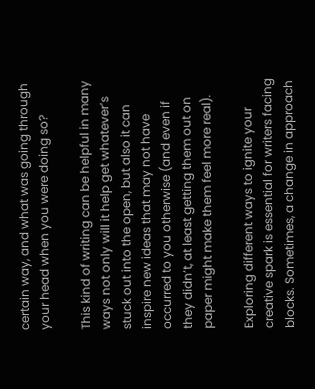certain way, and what was going through your head when you were doing so?

This kind of writing can be helpful in many ways not only will it help get whatever’s stuck out into the open, but also it can inspire new ideas that may not have occurred to you otherwise (and even if they didn’t, at least getting them out on paper might make them feel more real).

Exploring different ways to ignite your creative spark is essential for writers facing blocks. Sometimes, a change in approach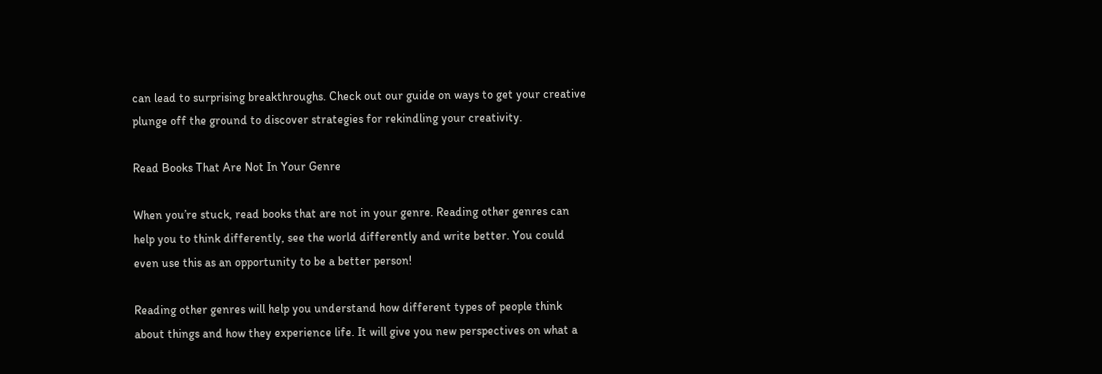can lead to surprising breakthroughs. Check out our guide on ways to get your creative plunge off the ground to discover strategies for rekindling your creativity.

Read Books That Are Not In Your Genre

When you’re stuck, read books that are not in your genre. Reading other genres can help you to think differently, see the world differently and write better. You could even use this as an opportunity to be a better person!

Reading other genres will help you understand how different types of people think about things and how they experience life. It will give you new perspectives on what a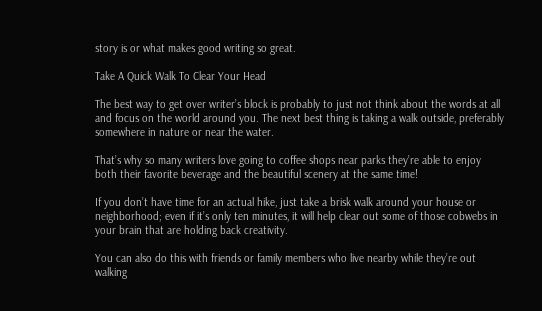story is or what makes good writing so great.

Take A Quick Walk To Clear Your Head

The best way to get over writer’s block is probably to just not think about the words at all and focus on the world around you. The next best thing is taking a walk outside, preferably somewhere in nature or near the water.

That’s why so many writers love going to coffee shops near parks they’re able to enjoy both their favorite beverage and the beautiful scenery at the same time!

If you don’t have time for an actual hike, just take a brisk walk around your house or neighborhood; even if it’s only ten minutes, it will help clear out some of those cobwebs in your brain that are holding back creativity.

You can also do this with friends or family members who live nearby while they’re out walking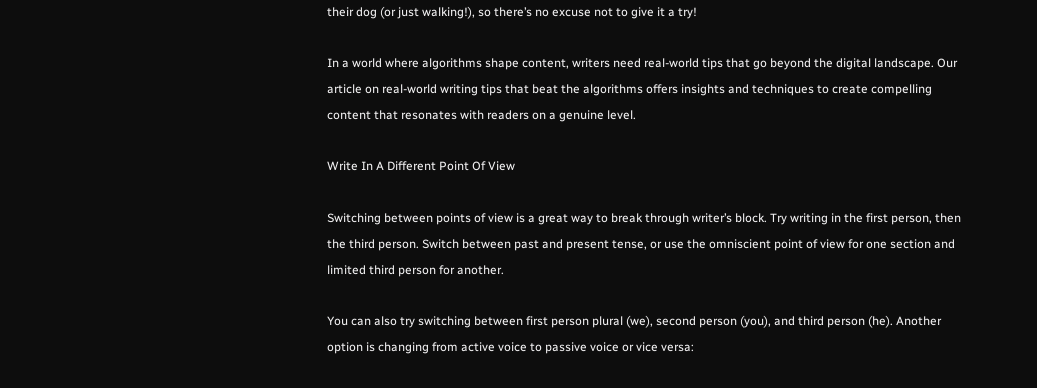their dog (or just walking!), so there’s no excuse not to give it a try!

In a world where algorithms shape content, writers need real-world tips that go beyond the digital landscape. Our article on real-world writing tips that beat the algorithms offers insights and techniques to create compelling content that resonates with readers on a genuine level.

Write In A Different Point Of View

Switching between points of view is a great way to break through writer’s block. Try writing in the first person, then the third person. Switch between past and present tense, or use the omniscient point of view for one section and limited third person for another.

You can also try switching between first person plural (we), second person (you), and third person (he). Another option is changing from active voice to passive voice or vice versa: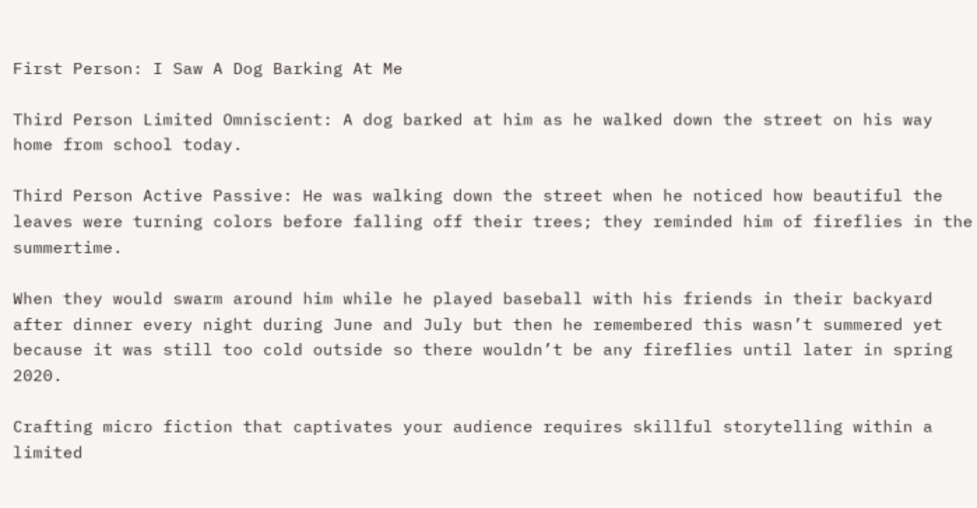First Person: I Saw A Dog Barking At Me

Third Person Limited Omniscient: A dog barked at him as he walked down the street on his way home from school today.

Third Person Active Passive: He was walking down the street when he noticed how beautiful the leaves were turning colors before falling off their trees; they reminded him of fireflies in the summertime.

When they would swarm around him while he played baseball with his friends in their backyard after dinner every night during June and July but then he remembered this wasn’t summered yet because it was still too cold outside so there wouldn’t be any fireflies until later in spring 2020.

Crafting micro fiction that captivates your audience requires skillful storytelling within a limited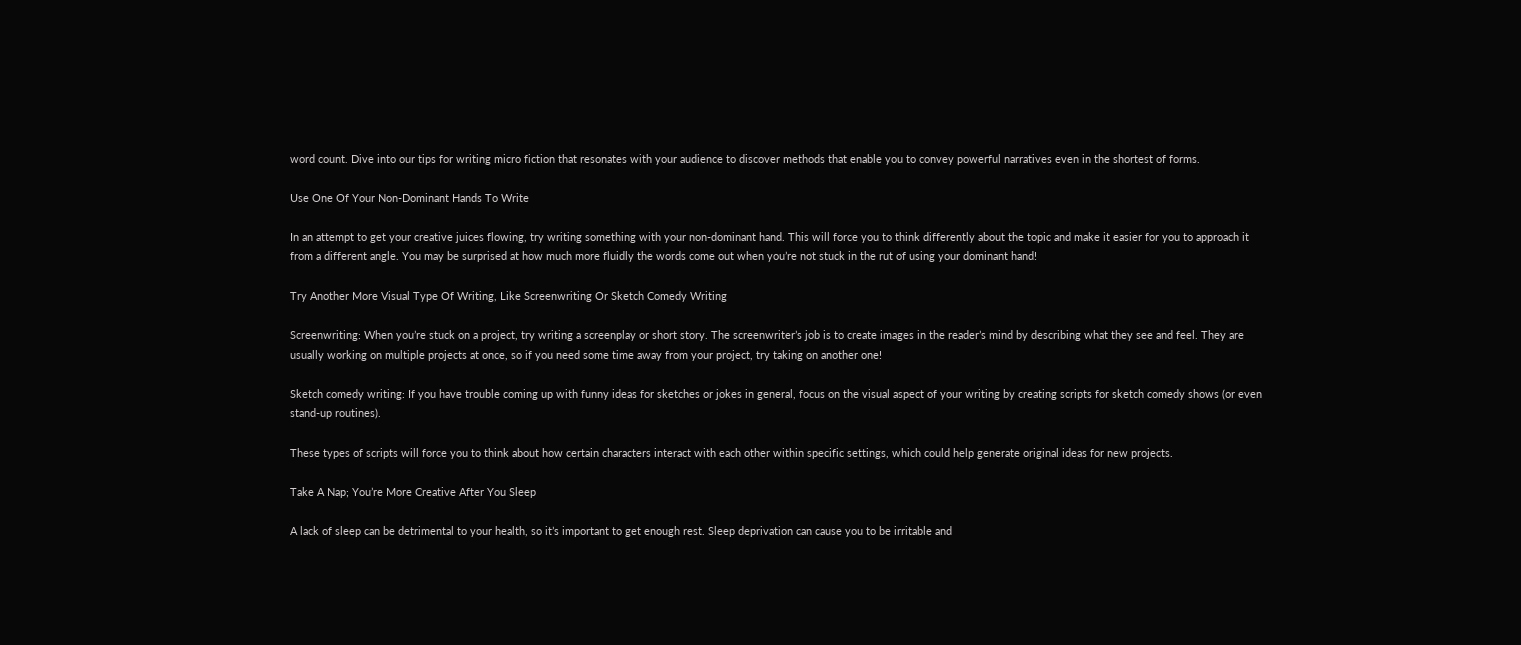word count. Dive into our tips for writing micro fiction that resonates with your audience to discover methods that enable you to convey powerful narratives even in the shortest of forms.

Use One Of Your Non-Dominant Hands To Write

In an attempt to get your creative juices flowing, try writing something with your non-dominant hand. This will force you to think differently about the topic and make it easier for you to approach it from a different angle. You may be surprised at how much more fluidly the words come out when you’re not stuck in the rut of using your dominant hand!

Try Another More Visual Type Of Writing, Like Screenwriting Or Sketch Comedy Writing

Screenwriting: When you’re stuck on a project, try writing a screenplay or short story. The screenwriter’s job is to create images in the reader’s mind by describing what they see and feel. They are usually working on multiple projects at once, so if you need some time away from your project, try taking on another one!

Sketch comedy writing: If you have trouble coming up with funny ideas for sketches or jokes in general, focus on the visual aspect of your writing by creating scripts for sketch comedy shows (or even stand-up routines).

These types of scripts will force you to think about how certain characters interact with each other within specific settings, which could help generate original ideas for new projects.

Take A Nap; You’re More Creative After You Sleep

A lack of sleep can be detrimental to your health, so it’s important to get enough rest. Sleep deprivation can cause you to be irritable and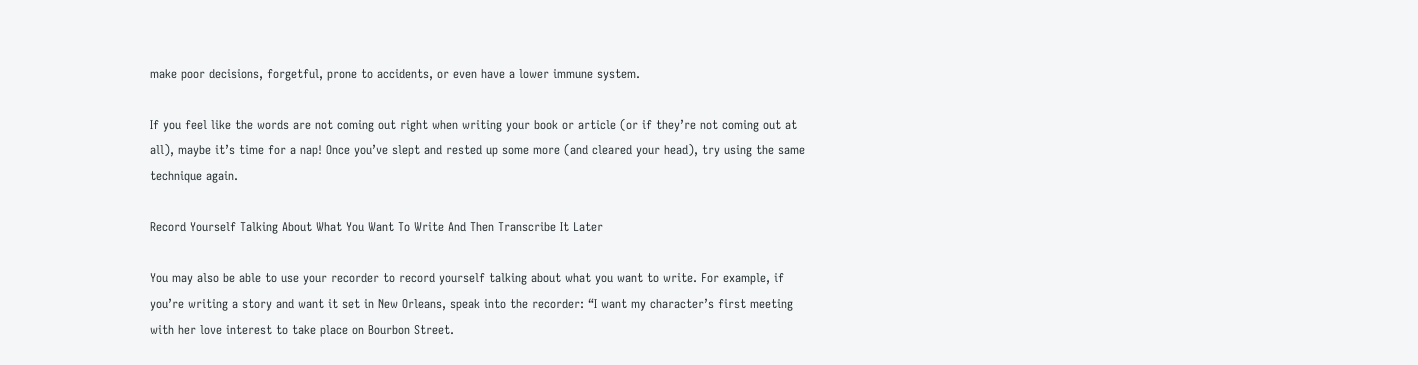make poor decisions, forgetful, prone to accidents, or even have a lower immune system.

If you feel like the words are not coming out right when writing your book or article (or if they’re not coming out at all), maybe it’s time for a nap! Once you’ve slept and rested up some more (and cleared your head), try using the same technique again.

Record Yourself Talking About What You Want To Write And Then Transcribe It Later

You may also be able to use your recorder to record yourself talking about what you want to write. For example, if you’re writing a story and want it set in New Orleans, speak into the recorder: “I want my character’s first meeting with her love interest to take place on Bourbon Street.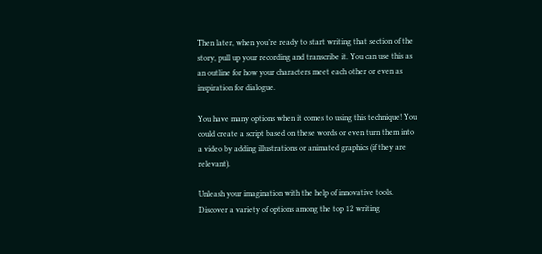Then later, when you’re ready to start writing that section of the story, pull up your recording and transcribe it. You can use this as an outline for how your characters meet each other or even as inspiration for dialogue.

You have many options when it comes to using this technique! You could create a script based on these words or even turn them into a video by adding illustrations or animated graphics (if they are relevant).

Unleash your imagination with the help of innovative tools. Discover a variety of options among the top 12 writing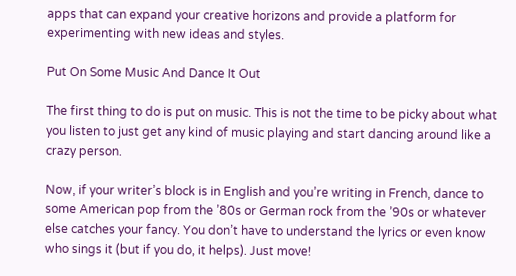apps that can expand your creative horizons and provide a platform for experimenting with new ideas and styles.

Put On Some Music And Dance It Out

The first thing to do is put on music. This is not the time to be picky about what you listen to just get any kind of music playing and start dancing around like a crazy person.

Now, if your writer’s block is in English and you’re writing in French, dance to some American pop from the ’80s or German rock from the ’90s or whatever else catches your fancy. You don’t have to understand the lyrics or even know who sings it (but if you do, it helps). Just move!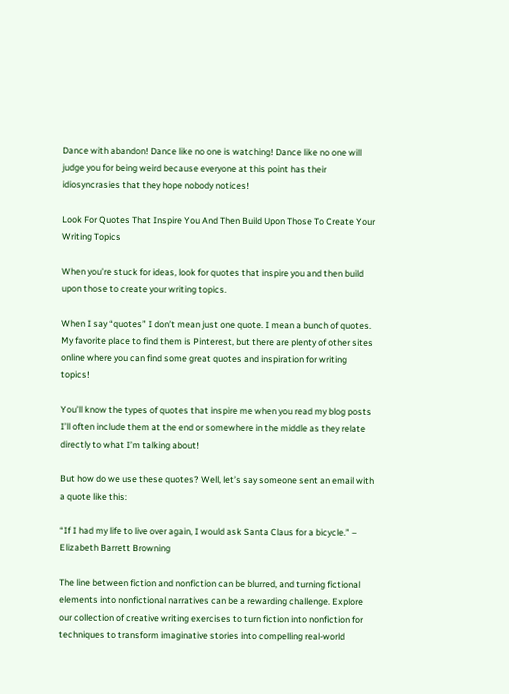Dance with abandon! Dance like no one is watching! Dance like no one will judge you for being weird because everyone at this point has their idiosyncrasies that they hope nobody notices!

Look For Quotes That Inspire You And Then Build Upon Those To Create Your Writing Topics

When you’re stuck for ideas, look for quotes that inspire you and then build upon those to create your writing topics.

When I say “quotes” I don’t mean just one quote. I mean a bunch of quotes. My favorite place to find them is Pinterest, but there are plenty of other sites online where you can find some great quotes and inspiration for writing topics!

You’ll know the types of quotes that inspire me when you read my blog posts I’ll often include them at the end or somewhere in the middle as they relate directly to what I’m talking about!

But how do we use these quotes? Well, let’s say someone sent an email with a quote like this:

“If I had my life to live over again, I would ask Santa Claus for a bicycle.” – Elizabeth Barrett Browning

The line between fiction and nonfiction can be blurred, and turning fictional elements into nonfictional narratives can be a rewarding challenge. Explore our collection of creative writing exercises to turn fiction into nonfiction for techniques to transform imaginative stories into compelling real-world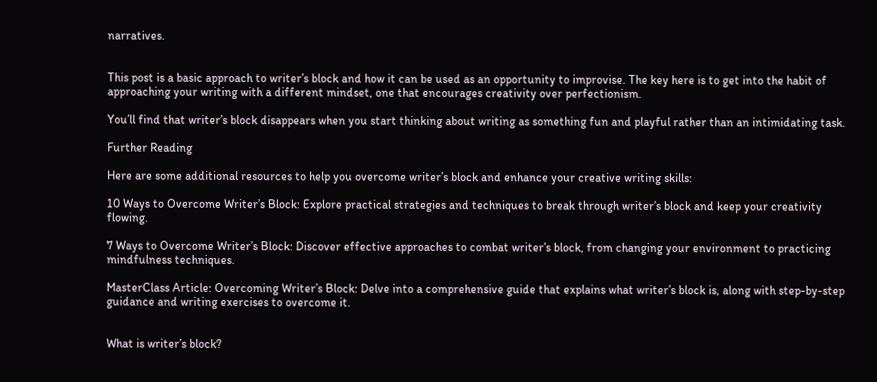narratives.


This post is a basic approach to writer’s block and how it can be used as an opportunity to improvise. The key here is to get into the habit of approaching your writing with a different mindset, one that encourages creativity over perfectionism.

You’ll find that writer’s block disappears when you start thinking about writing as something fun and playful rather than an intimidating task.

Further Reading

Here are some additional resources to help you overcome writer’s block and enhance your creative writing skills:

10 Ways to Overcome Writer’s Block: Explore practical strategies and techniques to break through writer’s block and keep your creativity flowing.

7 Ways to Overcome Writer’s Block: Discover effective approaches to combat writer’s block, from changing your environment to practicing mindfulness techniques.

MasterClass Article: Overcoming Writer’s Block: Delve into a comprehensive guide that explains what writer’s block is, along with step-by-step guidance and writing exercises to overcome it.


What is writer’s block?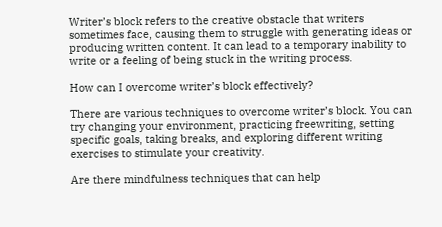Writer’s block refers to the creative obstacle that writers sometimes face, causing them to struggle with generating ideas or producing written content. It can lead to a temporary inability to write or a feeling of being stuck in the writing process.

How can I overcome writer’s block effectively?

There are various techniques to overcome writer’s block. You can try changing your environment, practicing freewriting, setting specific goals, taking breaks, and exploring different writing exercises to stimulate your creativity.

Are there mindfulness techniques that can help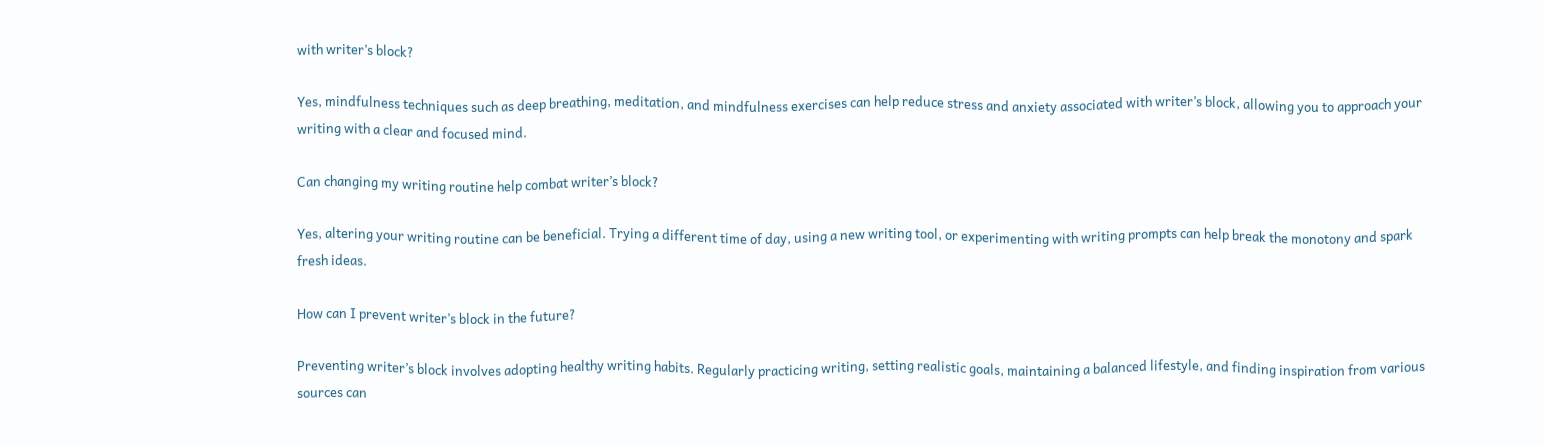with writer’s block?

Yes, mindfulness techniques such as deep breathing, meditation, and mindfulness exercises can help reduce stress and anxiety associated with writer’s block, allowing you to approach your writing with a clear and focused mind.

Can changing my writing routine help combat writer’s block?

Yes, altering your writing routine can be beneficial. Trying a different time of day, using a new writing tool, or experimenting with writing prompts can help break the monotony and spark fresh ideas.

How can I prevent writer’s block in the future?

Preventing writer’s block involves adopting healthy writing habits. Regularly practicing writing, setting realistic goals, maintaining a balanced lifestyle, and finding inspiration from various sources can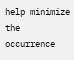help minimize the occurrence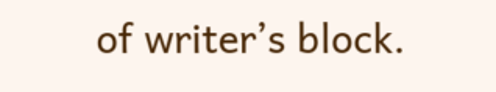of writer’s block.